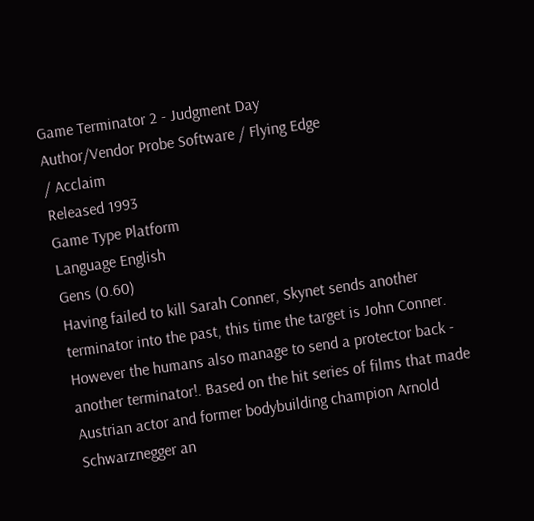Game Terminator 2 - Judgment Day
Author/Vendor Probe Software / Flying Edge
/ Acclaim
Released 1993
Game Type Platform
Language English
Gens (0.60)
Having failed to kill Sarah Conner, Skynet sends another terminator into the past, this time the target is John Conner. However the humans also manage to send a protector back - another terminator!. Based on the hit series of films that made Austrian actor and former bodybuilding champion Arnold Schwarznegger an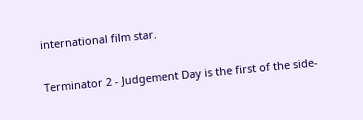international film star.

Terminator 2 - Judgement Day is the first of the side-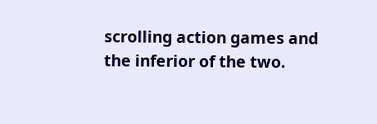scrolling action games and the inferior of the two.